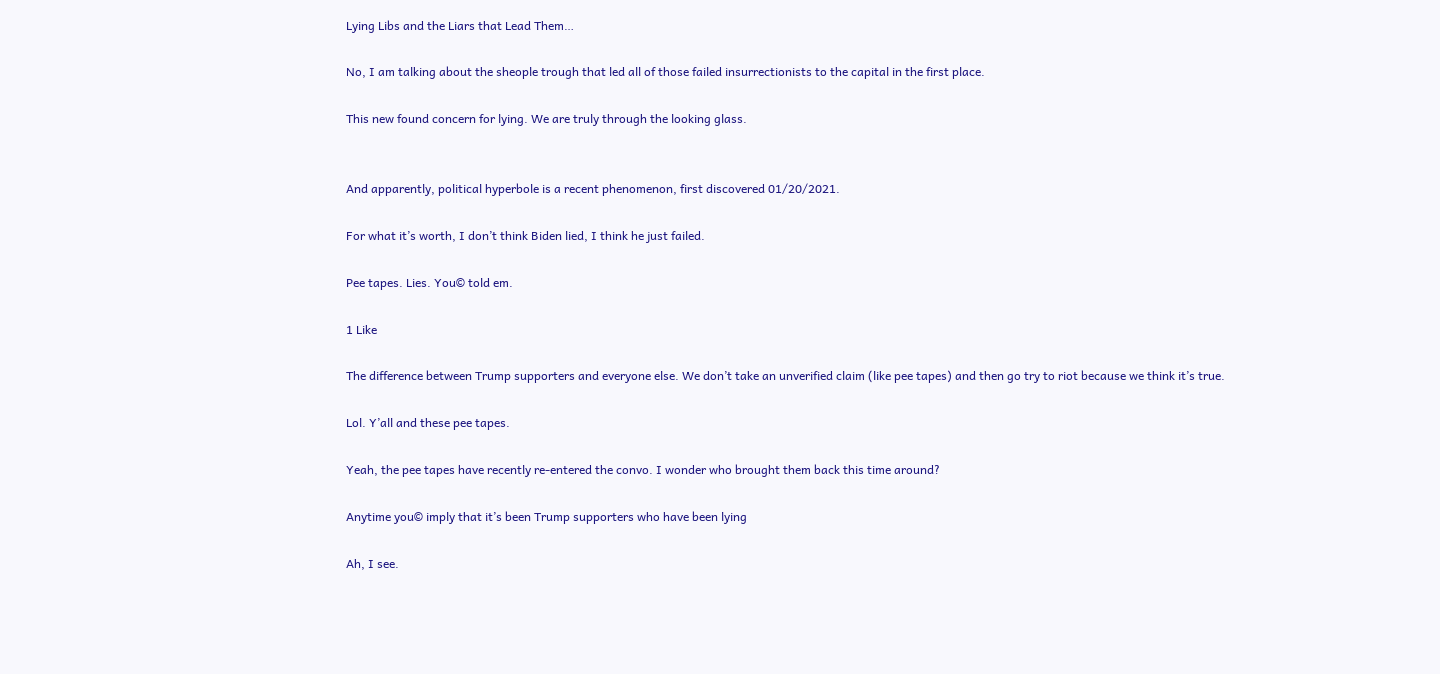Lying Libs and the Liars that Lead Them…

No, I am talking about the sheople trough that led all of those failed insurrectionists to the capital in the first place.

This new found concern for lying. We are truly through the looking glass.


And apparently, political hyperbole is a recent phenomenon, first discovered 01/20/2021.

For what it’s worth, I don’t think Biden lied, I think he just failed.

Pee tapes. Lies. You© told em.

1 Like

The difference between Trump supporters and everyone else. We don’t take an unverified claim (like pee tapes) and then go try to riot because we think it’s true.

Lol. Y’all and these pee tapes.

Yeah, the pee tapes have recently re-entered the convo. I wonder who brought them back this time around?

Anytime you© imply that it’s been Trump supporters who have been lying

Ah, I see.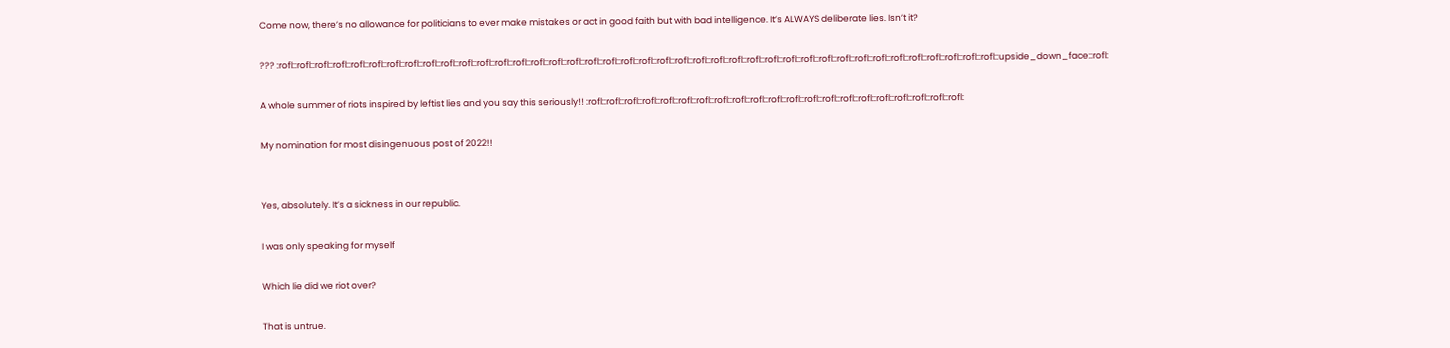Come now, there’s no allowance for politicians to ever make mistakes or act in good faith but with bad intelligence. It’s ALWAYS deliberate lies. Isn’t it?

??? :rofl::rofl::rofl::rofl::rofl::rofl::rofl::rofl::rofl::rofl::rofl::rofl::rofl::rofl::rofl::rofl::rofl::rofl::rofl::rofl::rofl::rofl::rofl::rofl::rofl::rofl::rofl::rofl::rofl::rofl::rofl::rofl::rofl::rofl::rofl::rofl::rofl::rofl::rofl::rofl::upside_down_face::rofl:

A whole summer of riots inspired by leftist lies and you say this seriously!! :rofl::rofl::rofl::rofl::rofl::rofl::rofl::rofl::rofl::rofl::rofl::rofl::rofl::rofl::rofl::rofl::rofl::rofl::rofl::rofl::rofl:

My nomination for most disingenuous post of 2022!!


Yes, absolutely. It’s a sickness in our republic.

I was only speaking for myself

Which lie did we riot over?

That is untrue.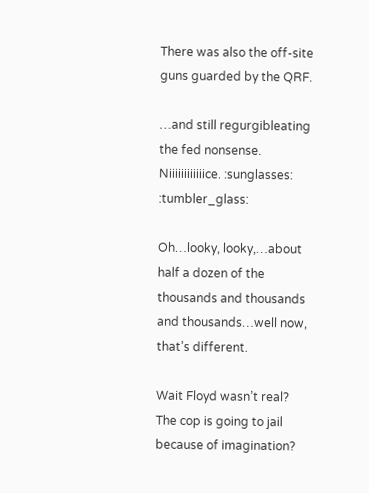There was also the off-site guns guarded by the QRF.

…and still regurgibleating the fed nonsense. Niiiiiiiiiiiice. :sunglasses: :tumbler_glass:

Oh…looky, looky,…about half a dozen of the thousands and thousands and thousands…well now, that’s different.

Wait Floyd wasn’t real? The cop is going to jail because of imagination?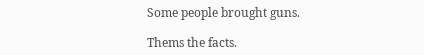Some people brought guns.

Thems the facts.